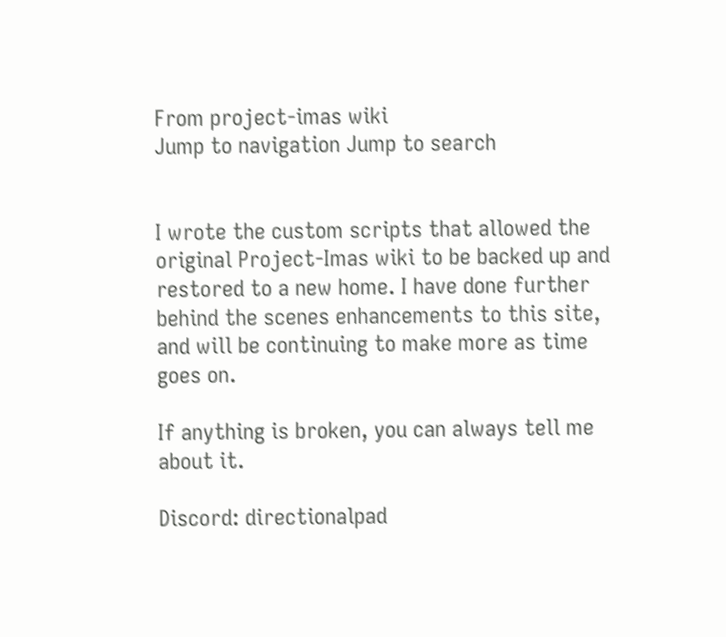From project-imas wiki
Jump to navigation Jump to search


I wrote the custom scripts that allowed the original Project-Imas wiki to be backed up and restored to a new home. I have done further behind the scenes enhancements to this site, and will be continuing to make more as time goes on.

If anything is broken, you can always tell me about it.

Discord: directionalpad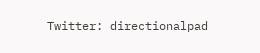Twitter: directionalpad